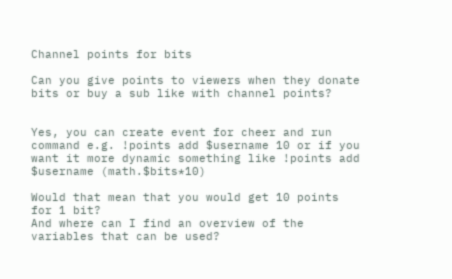Channel points for bits

Can you give points to viewers when they donate bits or buy a sub like with channel points?


Yes, you can create event for cheer and run command e.g. !points add $username 10 or if you want it more dynamic something like !points add $username (math.$bits*10)

Would that mean that you would get 10 points for 1 bit?
And where can I find an overview of the variables that can be used?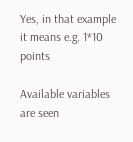Yes, in that example it means e.g. 1*10 points

Available variables are seen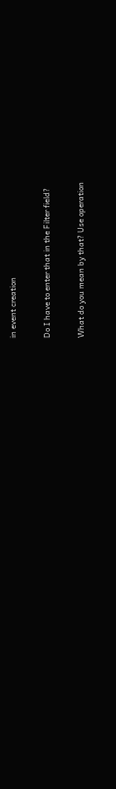in event creation

Do I have to enter that in the Filter field?

What do you mean by that? Use operation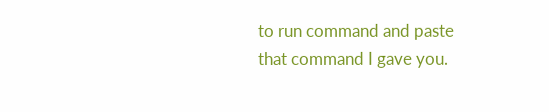to run command and paste that command I gave you.